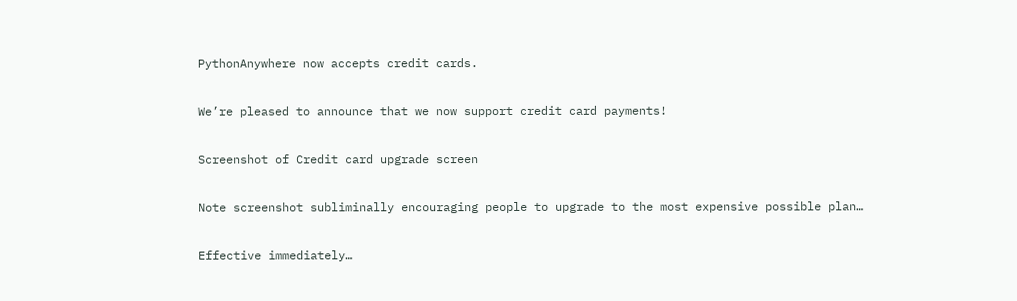PythonAnywhere now accepts credit cards.

We’re pleased to announce that we now support credit card payments!

Screenshot of Credit card upgrade screen

Note screenshot subliminally encouraging people to upgrade to the most expensive possible plan…

Effective immediately…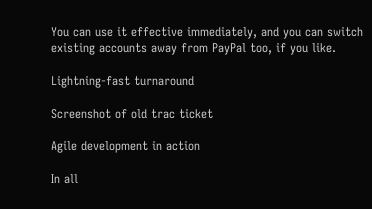You can use it effective immediately, and you can switch existing accounts away from PayPal too, if you like.

Lightning-fast turnaround

Screenshot of old trac ticket

Agile development in action

In all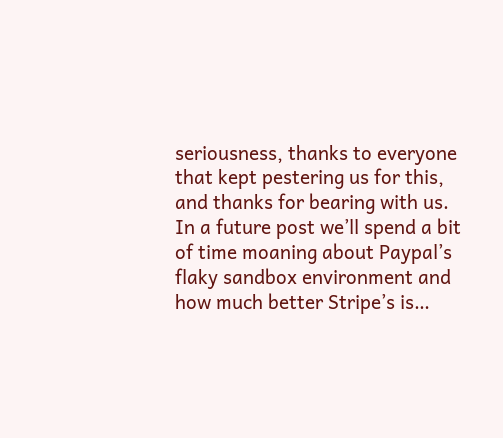seriousness, thanks to everyone that kept pestering us for this, and thanks for bearing with us. In a future post we’ll spend a bit of time moaning about Paypal’s flaky sandbox environment and how much better Stripe’s is…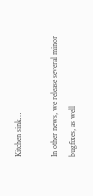Kitchen sink…

In other news, we release several minor bugfixes, as well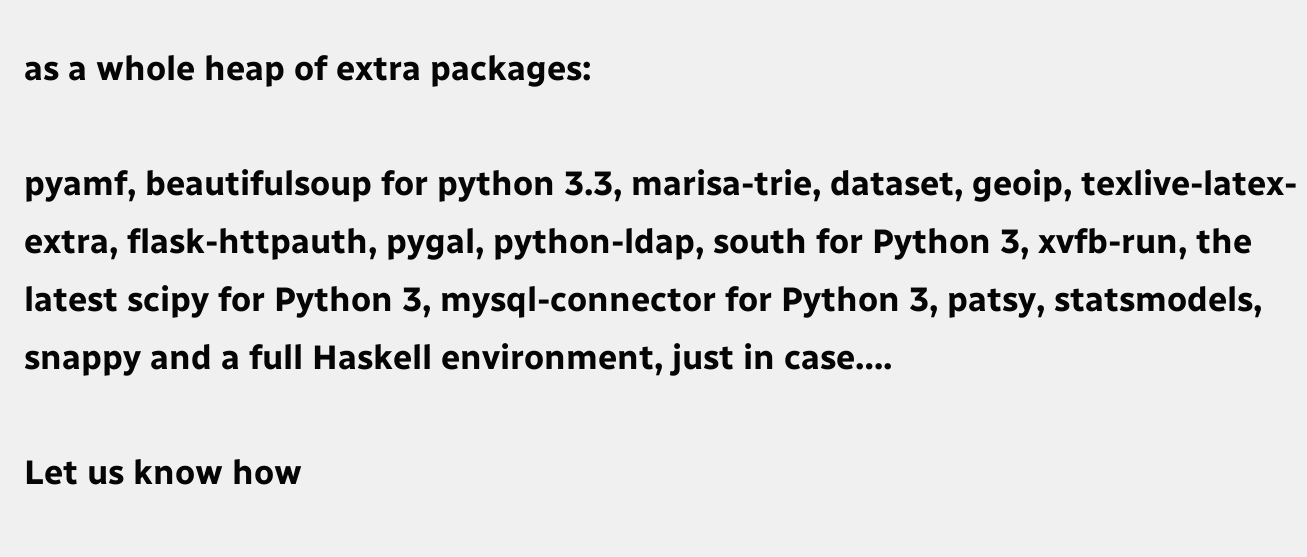as a whole heap of extra packages:

pyamf, beautifulsoup for python 3.3, marisa-trie, dataset, geoip, texlive-latex-extra, flask-httpauth, pygal, python-ldap, south for Python 3, xvfb-run, the latest scipy for Python 3, mysql-connector for Python 3, patsy, statsmodels, snappy and a full Haskell environment, just in case….

Let us know how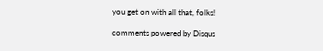you get on with all that, folks!

comments powered by Disqus